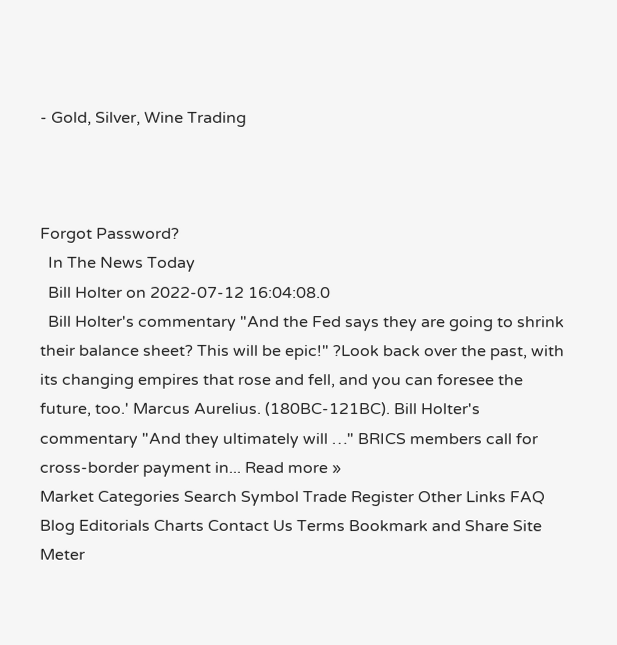- Gold, Silver, Wine Trading



Forgot Password?
  In The News Today
  Bill Holter on 2022-07-12 16:04:08.0
  Bill Holter's commentary "And the Fed says they are going to shrink their balance sheet? This will be epic!" ?Look back over the past, with its changing empires that rose and fell, and you can foresee the future, too.' Marcus Aurelius. (180BC-121BC). Bill Holter's commentary "And they ultimately will …" BRICS members call for cross-border payment in... Read more »
Market Categories Search Symbol Trade Register Other Links FAQ Blog Editorials Charts Contact Us Terms Bookmark and Share Site Meter